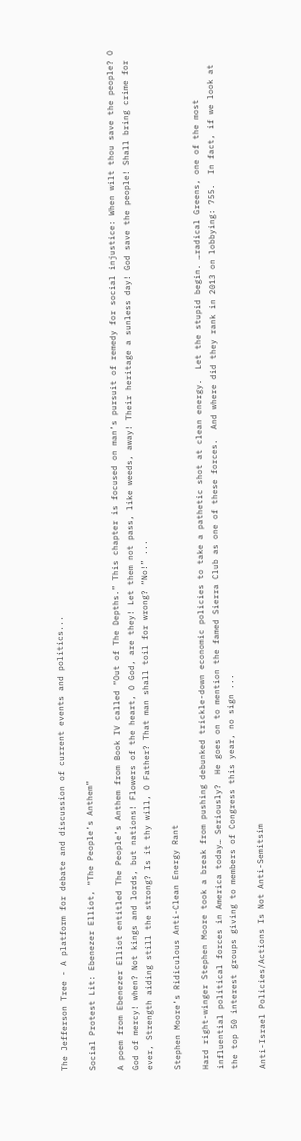The Jefferson Tree - A platform for debate and discussion of current events and politics...

Social Protest Lit: Ebenezer Elliot, “The People’s Anthem”

A poem from Ebenezer Elliot entitled The People’s Anthem from Book IV called “Out of The Depths.” This chapter is focused on man’s pursuit of remedy for social injustice: When wilt thou save the people? O God of mercy! when? Not kings and lords, but nations! Flowers of the heart, O God, are they! Let them not pass, like weeds, away! Their heritage a sunless day! God save the people! Shall bring crime for ever, Strength aiding still the strong? Is it thy will, O Father? That man shall toil for wrong? “No!” ...

Stephen Moore’s Ridiculous Anti-Clean Energy Rant

Hard right-winger Stephen Moore took a break from pushing debunked trickle-down economic policies to take a pathetic shot at clean energy.  Let the stupid begin. …radical Greens, one of the most influential political forces in America today… Seriously?  He goes on to mention the famed Sierra Club as one of these forces.  And where did they rank in 2013 on lobbying: 755.  In fact, if we look at the top 50 interest groups giving to members of Congress this year, no sign ...

Anti-Israel Policies/Actions Is Not Anti-Semitsim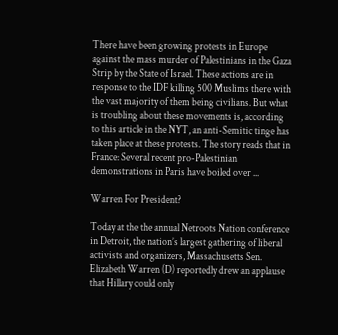There have been growing protests in Europe against the mass murder of Palestinians in the Gaza Strip by the State of Israel. These actions are in response to the IDF killing 500 Muslims there with the vast majority of them being civilians. But what is troubling about these movements is, according to this article in the NYT, an anti-Semitic tinge has taken place at these protests. The story reads that in France: Several recent pro-Palestinian demonstrations in Paris have boiled over ...

Warren For President?

Today at the the annual Netroots Nation conference in Detroit, the nation’s largest gathering of liberal activists and organizers, Massachusetts Sen. Elizabeth Warren (D) reportedly drew an applause that Hillary could only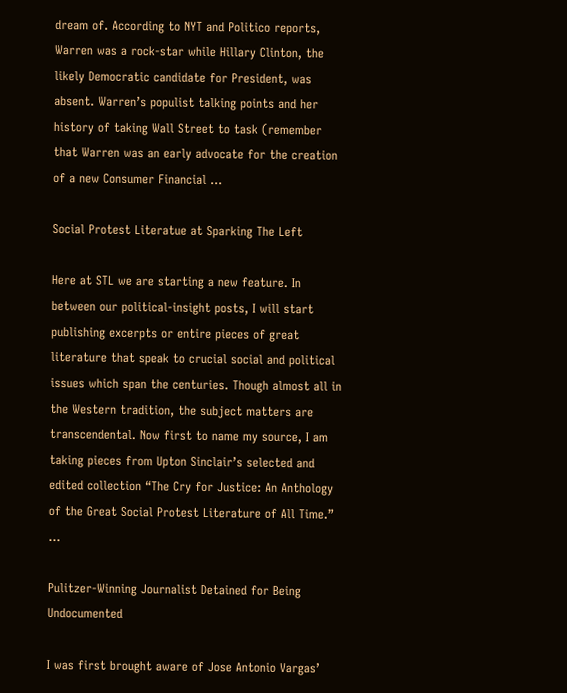dream of. According to NYT and Politico reports, Warren was a rock-star while Hillary Clinton, the likely Democratic candidate for President, was absent. Warren’s populist talking points and her history of taking Wall Street to task (remember that Warren was an early advocate for the creation of a new Consumer Financial ...

Social Protest Literatue at Sparking The Left

Here at STL we are starting a new feature. In between our political-insight posts, I will start publishing excerpts or entire pieces of great literature that speak to crucial social and political issues which span the centuries. Though almost all in the Western tradition, the subject matters are transcendental. Now first to name my source, I am taking pieces from Upton Sinclair’s selected and edited collection “The Cry for Justice: An Anthology of the Great Social Protest Literature of All Time.” ...

Pulitzer-Winning Journalist Detained for Being Undocumented

I was first brought aware of Jose Antonio Vargas’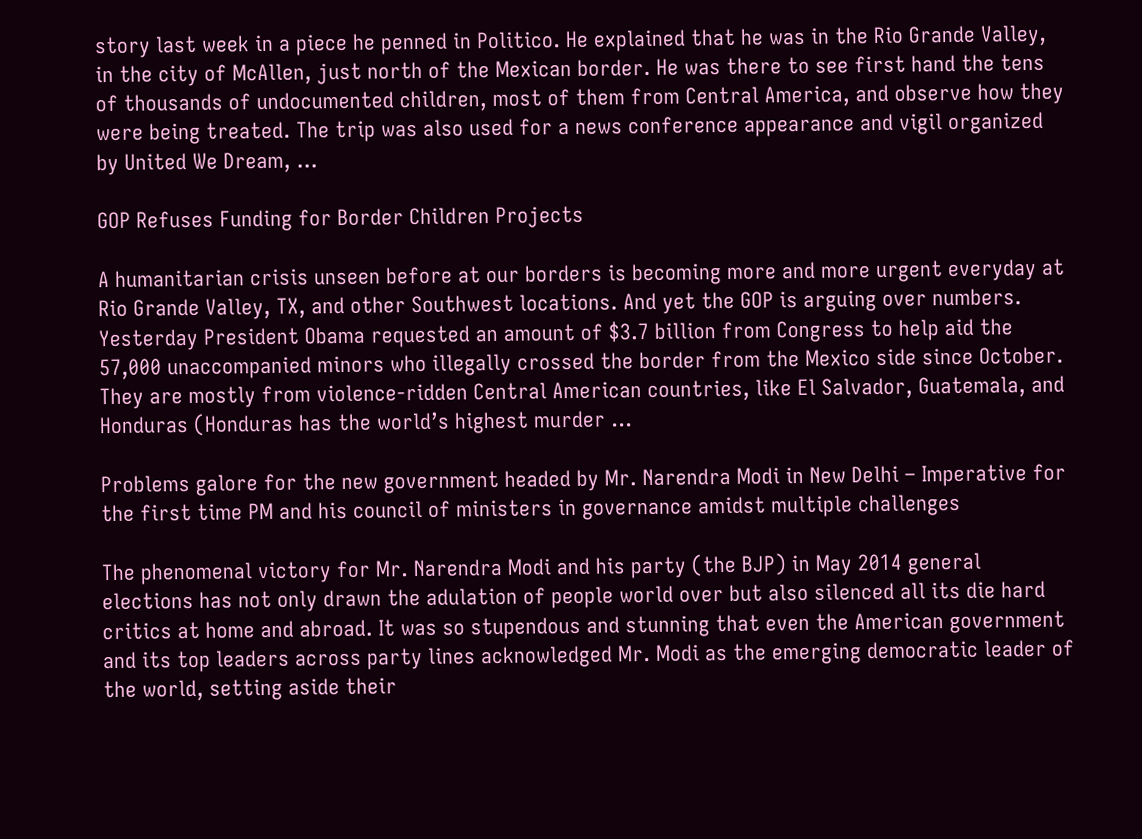story last week in a piece he penned in Politico. He explained that he was in the Rio Grande Valley, in the city of McAllen, just north of the Mexican border. He was there to see first hand the tens of thousands of undocumented children, most of them from Central America, and observe how they were being treated. The trip was also used for a news conference appearance and vigil organized by United We Dream, ...

GOP Refuses Funding for Border Children Projects

A humanitarian crisis unseen before at our borders is becoming more and more urgent everyday at Rio Grande Valley, TX, and other Southwest locations. And yet the GOP is arguing over numbers. Yesterday President Obama requested an amount of $3.7 billion from Congress to help aid the 57,000 unaccompanied minors who illegally crossed the border from the Mexico side since October. They are mostly from violence-ridden Central American countries, like El Salvador, Guatemala, and Honduras (Honduras has the world’s highest murder ...

Problems galore for the new government headed by Mr. Narendra Modi in New Delhi – Imperative for the first time PM and his council of ministers in governance amidst multiple challenges

The phenomenal victory for Mr. Narendra Modi and his party (the BJP) in May 2014 general elections has not only drawn the adulation of people world over but also silenced all its die hard critics at home and abroad. It was so stupendous and stunning that even the American government and its top leaders across party lines acknowledged Mr. Modi as the emerging democratic leader of the world, setting aside their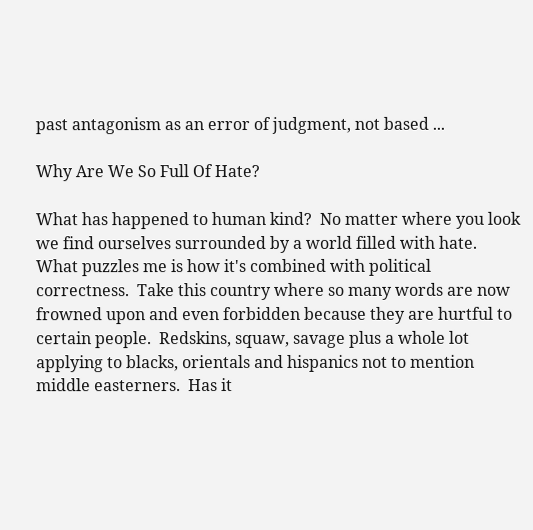past antagonism as an error of judgment, not based ...

Why Are We So Full Of Hate?

What has happened to human kind?  No matter where you look we find ourselves surrounded by a world filled with hate. What puzzles me is how it's combined with political correctness.  Take this country where so many words are now frowned upon and even forbidden because they are hurtful to certain people.  Redskins, squaw, savage plus a whole lot applying to blacks, orientals and hispanics not to mention middle easterners.  Has it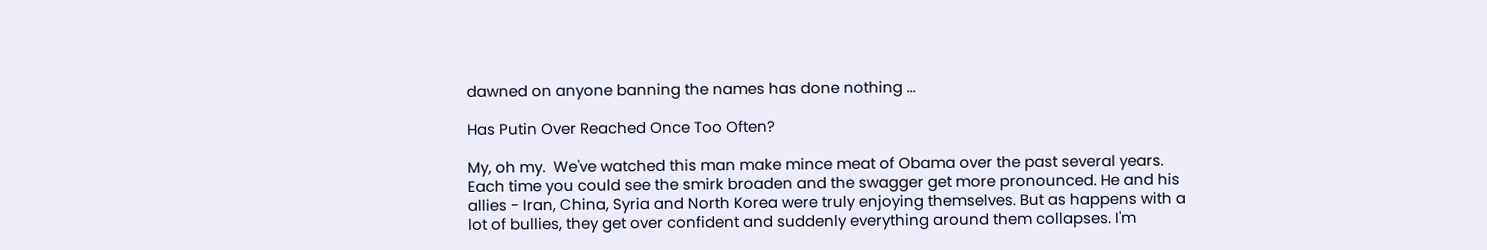dawned on anyone banning the names has done nothing ...

Has Putin Over Reached Once Too Often?

My, oh my.  We've watched this man make mince meat of Obama over the past several years.  Each time you could see the smirk broaden and the swagger get more pronounced. He and his allies - Iran, China, Syria and North Korea were truly enjoying themselves. But as happens with a lot of bullies, they get over confident and suddenly everything around them collapses. I'm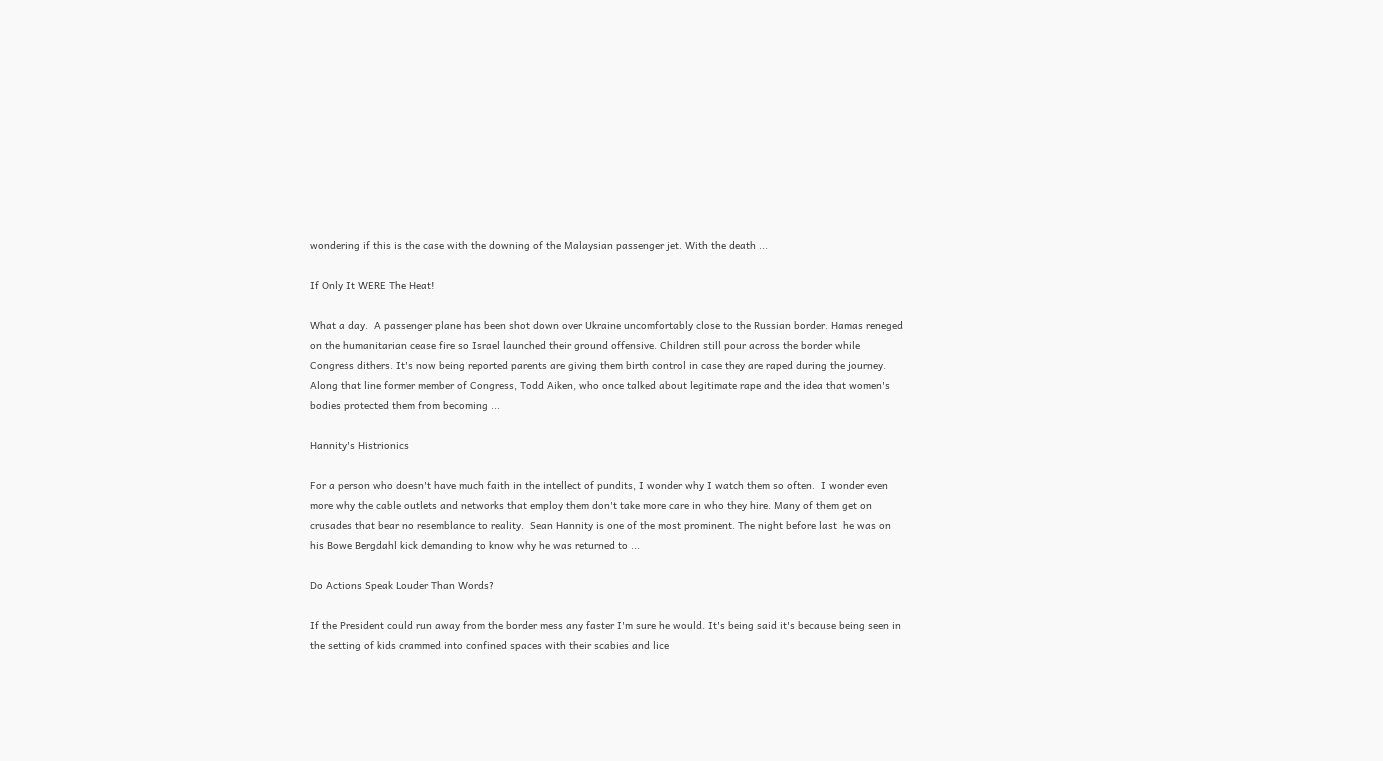wondering if this is the case with the downing of the Malaysian passenger jet. With the death ...

If Only It WERE The Heat!

What a day.  A passenger plane has been shot down over Ukraine uncomfortably close to the Russian border. Hamas reneged on the humanitarian cease fire so Israel launched their ground offensive. Children still pour across the border while Congress dithers. It's now being reported parents are giving them birth control in case they are raped during the journey. Along that line former member of Congress, Todd Aiken, who once talked about legitimate rape and the idea that women's bodies protected them from becoming ...

Hannity's Histrionics

For a person who doesn't have much faith in the intellect of pundits, I wonder why I watch them so often.  I wonder even more why the cable outlets and networks that employ them don't take more care in who they hire. Many of them get on crusades that bear no resemblance to reality.  Sean Hannity is one of the most prominent. The night before last  he was on his Bowe Bergdahl kick demanding to know why he was returned to ...

Do Actions Speak Louder Than Words?

If the President could run away from the border mess any faster I'm sure he would. It's being said it's because being seen in the setting of kids crammed into confined spaces with their scabies and lice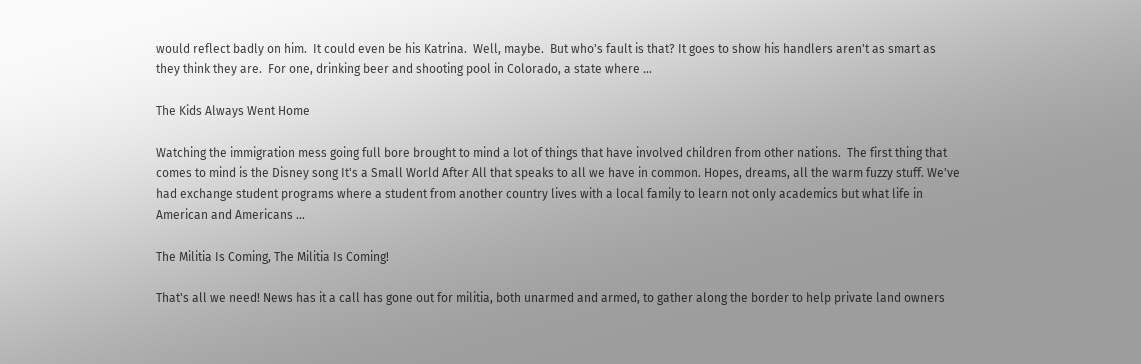would reflect badly on him.  It could even be his Katrina.  Well, maybe.  But who's fault is that? It goes to show his handlers aren't as smart as they think they are.  For one, drinking beer and shooting pool in Colorado, a state where ...

The Kids Always Went Home

Watching the immigration mess going full bore brought to mind a lot of things that have involved children from other nations.  The first thing that comes to mind is the Disney song It's a Small World After All that speaks to all we have in common. Hopes, dreams, all the warm fuzzy stuff. We've had exchange student programs where a student from another country lives with a local family to learn not only academics but what life in American and Americans ...

The Militia Is Coming, The Militia Is Coming!

That's all we need! News has it a call has gone out for militia, both unarmed and armed, to gather along the border to help private land owners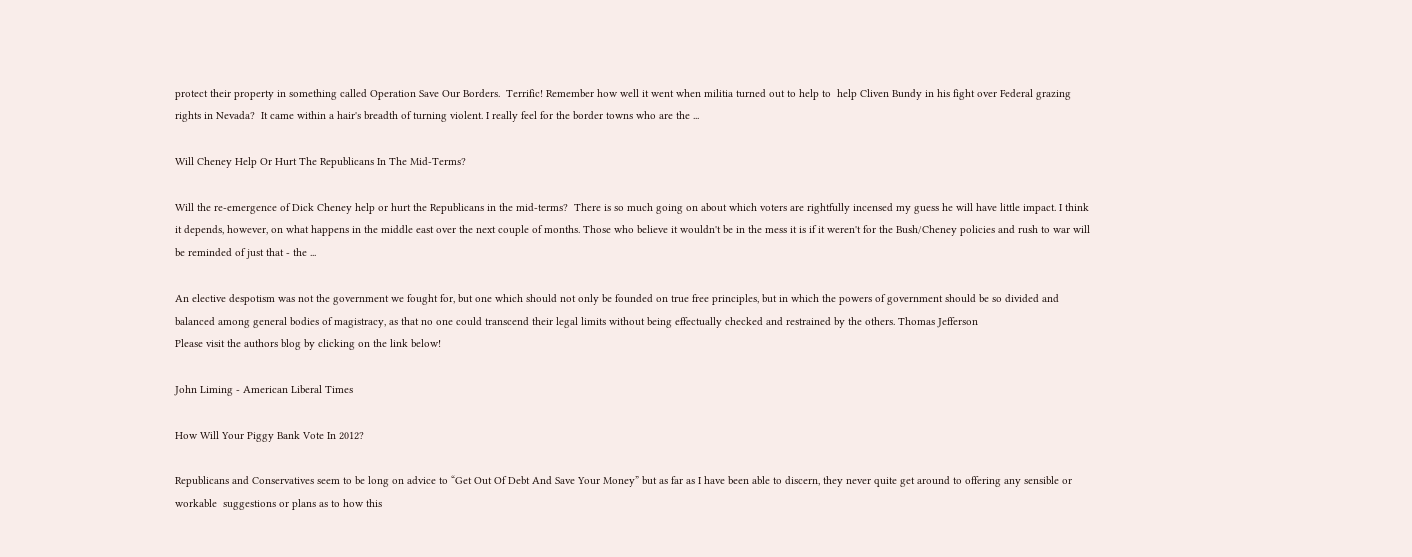protect their property in something called Operation Save Our Borders.  Terrific! Remember how well it went when militia turned out to help to  help Cliven Bundy in his fight over Federal grazing rights in Nevada?  It came within a hair's breadth of turning violent. I really feel for the border towns who are the ...

Will Cheney Help Or Hurt The Republicans In The Mid-Terms?

Will the re-emergence of Dick Cheney help or hurt the Republicans in the mid-terms?  There is so much going on about which voters are rightfully incensed my guess he will have little impact. I think it depends, however, on what happens in the middle east over the next couple of months. Those who believe it wouldn't be in the mess it is if it weren't for the Bush/Cheney policies and rush to war will be reminded of just that - the ...

An elective despotism was not the government we fought for, but one which should not only be founded on true free principles, but in which the powers of government should be so divided and balanced among general bodies of magistracy, as that no one could transcend their legal limits without being effectually checked and restrained by the others. Thomas Jefferson
Please visit the authors blog by clicking on the link below!

John Liming - American Liberal Times

How Will Your Piggy Bank Vote In 2012?

Republicans and Conservatives seem to be long on advice to “Get Out Of Debt And Save Your Money” but as far as I have been able to discern, they never quite get around to offering any sensible or workable  suggestions or plans as to how this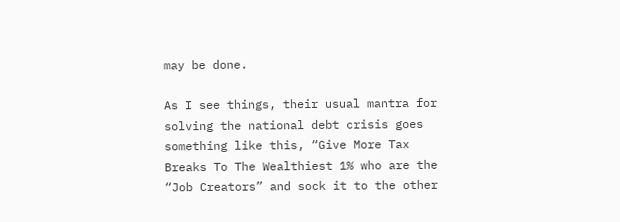may be done.

As I see things, their usual mantra for solving the national debt crisis goes something like this, “Give More Tax Breaks To The Wealthiest 1% who are the “Job Creators” and sock it to the other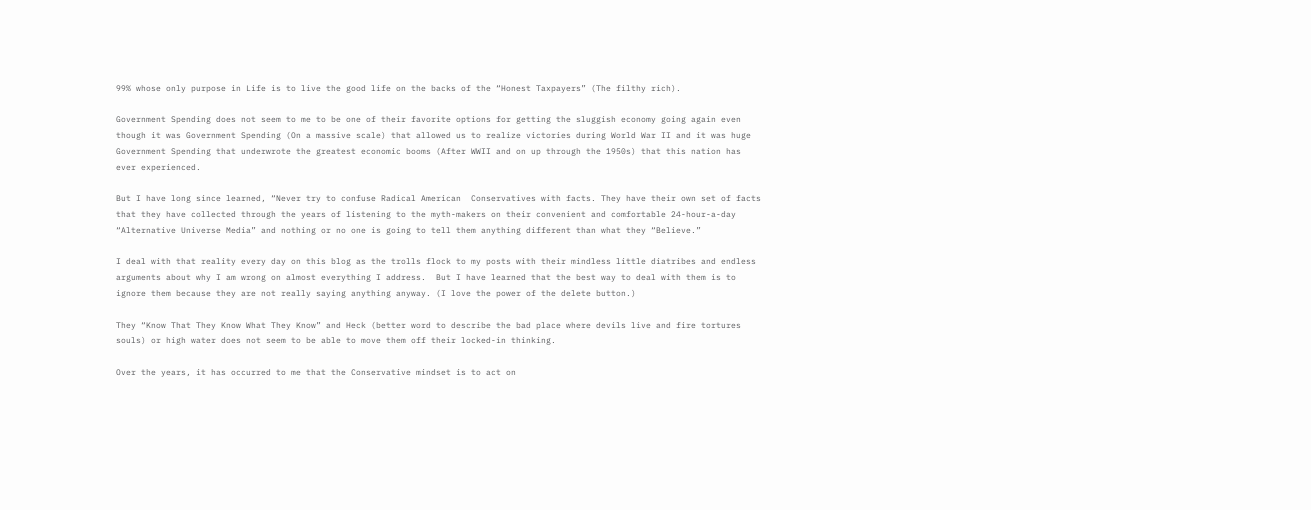99% whose only purpose in Life is to live the good life on the backs of the “Honest Taxpayers” (The filthy rich).

Government Spending does not seem to me to be one of their favorite options for getting the sluggish economy going again even though it was Government Spending (On a massive scale) that allowed us to realize victories during World War II and it was huge Government Spending that underwrote the greatest economic booms (After WWII and on up through the 1950s) that this nation has ever experienced.

But I have long since learned, “Never try to confuse Radical American  Conservatives with facts. They have their own set of facts that they have collected through the years of listening to the myth-makers on their convenient and comfortable 24-hour-a-day
“Alternative Universe Media” and nothing or no one is going to tell them anything different than what they “Believe.”

I deal with that reality every day on this blog as the trolls flock to my posts with their mindless little diatribes and endless arguments about why I am wrong on almost everything I address.  But I have learned that the best way to deal with them is to ignore them because they are not really saying anything anyway. (I love the power of the delete button.)

They “Know That They Know What They Know” and Heck (better word to describe the bad place where devils live and fire tortures souls) or high water does not seem to be able to move them off their locked-in thinking.

Over the years, it has occurred to me that the Conservative mindset is to act on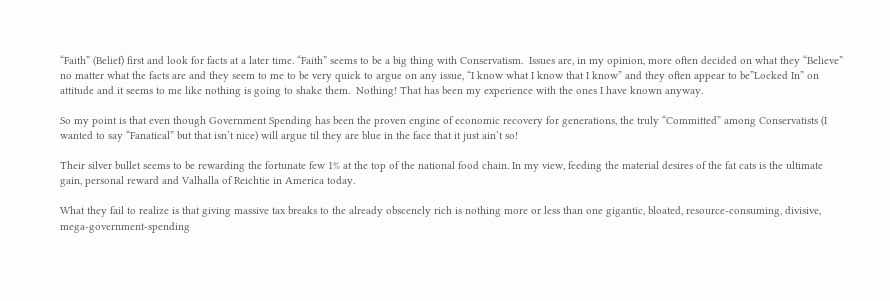“Faith” (Belief) first and look for facts at a later time. “Faith” seems to be a big thing with Conservatism.  Issues are, in my opinion, more often decided on what they “Believe” no matter what the facts are and they seem to me to be very quick to argue on any issue, “I know what I know that I know” and they often appear to be”Locked In” on attitude and it seems to me like nothing is going to shake them.  Nothing! That has been my experience with the ones I have known anyway.

So my point is that even though Government Spending has been the proven engine of economic recovery for generations, the truly “Committed” among Conservatists (I wanted to say “Fanatical” but that isn’t nice) will argue til they are blue in the face that it just ain’t so!

Their silver bullet seems to be rewarding the fortunate few 1% at the top of the national food chain. In my view, feeding the material desires of the fat cats is the ultimate gain, personal reward and Valhalla of Reichtie in America today.

What they fail to realize is that giving massive tax breaks to the already obscenely rich is nothing more or less than one gigantic, bloated, resource-consuming, divisive,  mega-government-spending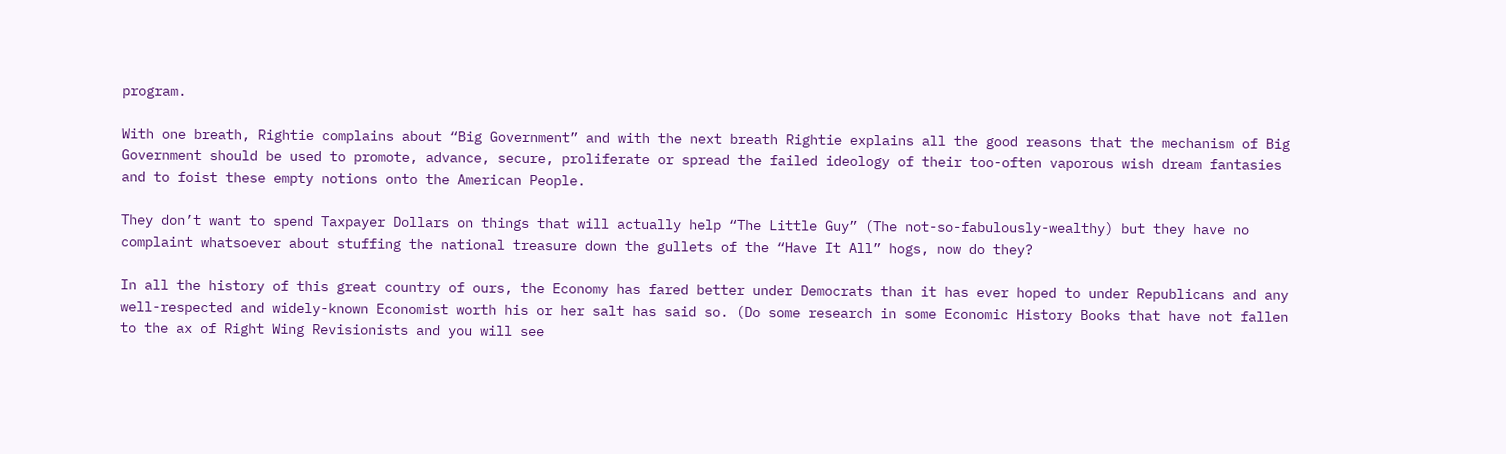program.

With one breath, Rightie complains about “Big Government” and with the next breath Rightie explains all the good reasons that the mechanism of Big Government should be used to promote, advance, secure, proliferate or spread the failed ideology of their too-often vaporous wish dream fantasies and to foist these empty notions onto the American People.

They don’t want to spend Taxpayer Dollars on things that will actually help “The Little Guy” (The not-so-fabulously-wealthy) but they have no complaint whatsoever about stuffing the national treasure down the gullets of the “Have It All” hogs, now do they?

In all the history of this great country of ours, the Economy has fared better under Democrats than it has ever hoped to under Republicans and any well-respected and widely-known Economist worth his or her salt has said so. (Do some research in some Economic History Books that have not fallen to the ax of Right Wing Revisionists and you will see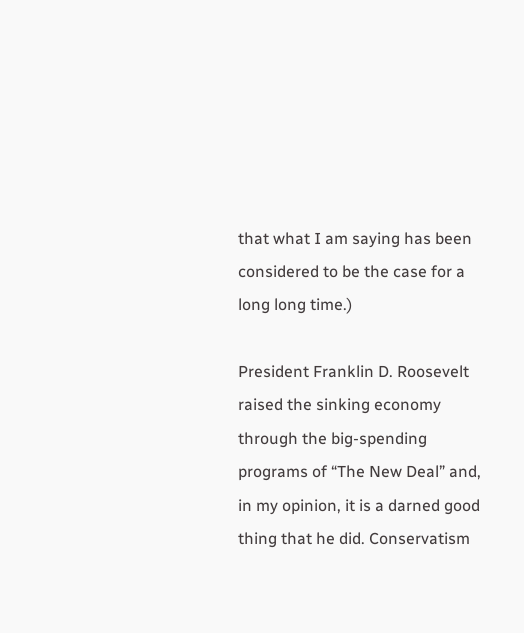that what I am saying has been considered to be the case for a long long time.)

President Franklin D. Roosevelt raised the sinking economy through the big-spending programs of “The New Deal” and, in my opinion, it is a darned good thing that he did. Conservatism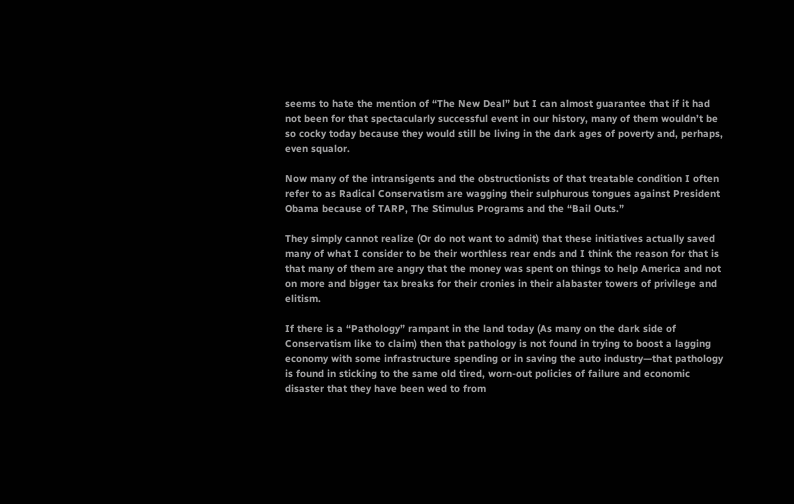seems to hate the mention of “The New Deal” but I can almost guarantee that if it had not been for that spectacularly successful event in our history, many of them wouldn’t be so cocky today because they would still be living in the dark ages of poverty and, perhaps, even squalor.

Now many of the intransigents and the obstructionists of that treatable condition I often refer to as Radical Conservatism are wagging their sulphurous tongues against President Obama because of TARP, The Stimulus Programs and the “Bail Outs.”

They simply cannot realize (Or do not want to admit) that these initiatives actually saved many of what I consider to be their worthless rear ends and I think the reason for that is that many of them are angry that the money was spent on things to help America and not on more and bigger tax breaks for their cronies in their alabaster towers of privilege and elitism.

If there is a “Pathology” rampant in the land today (As many on the dark side of Conservatism like to claim) then that pathology is not found in trying to boost a lagging economy with some infrastructure spending or in saving the auto industry—that pathology is found in sticking to the same old tired, worn-out policies of failure and economic disaster that they have been wed to from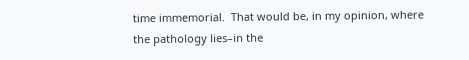time immemorial.  That would be, in my opinion, where the pathology lies–in the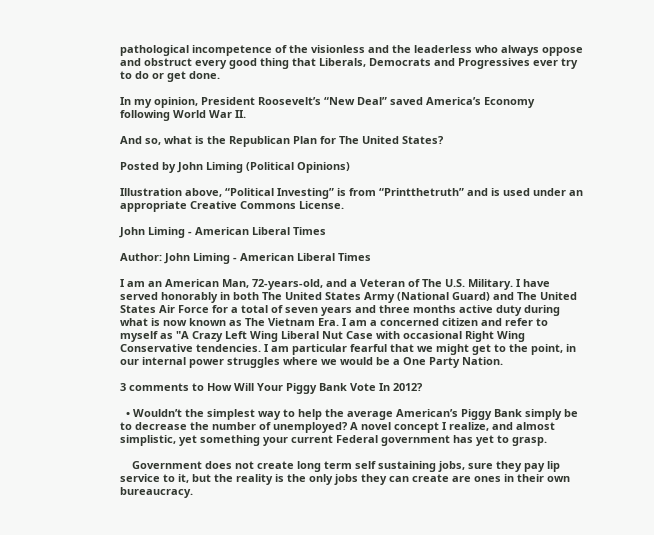pathological incompetence of the visionless and the leaderless who always oppose and obstruct every good thing that Liberals, Democrats and Progressives ever try to do or get done.

In my opinion, President Roosevelt’s “New Deal” saved America’s Economy following World War II.

And so, what is the Republican Plan for The United States?

Posted by John Liming (Political Opinions)

Illustration above, “Political Investing” is from “Printthetruth” and is used under an appropriate Creative Commons License.

John Liming - American Liberal Times

Author: John Liming - American Liberal Times

I am an American Man, 72-years-old, and a Veteran of The U.S. Military. I have served honorably in both The United States Army (National Guard) and The United States Air Force for a total of seven years and three months active duty during what is now known as The Vietnam Era. I am a concerned citizen and refer to myself as "A Crazy Left Wing Liberal Nut Case with occasional Right Wing Conservative tendencies. I am particular fearful that we might get to the point, in our internal power struggles where we would be a One Party Nation.

3 comments to How Will Your Piggy Bank Vote In 2012?

  • Wouldn’t the simplest way to help the average American’s Piggy Bank simply be to decrease the number of unemployed? A novel concept I realize, and almost simplistic, yet something your current Federal government has yet to grasp.

    Government does not create long term self sustaining jobs, sure they pay lip service to it, but the reality is the only jobs they can create are ones in their own bureaucracy.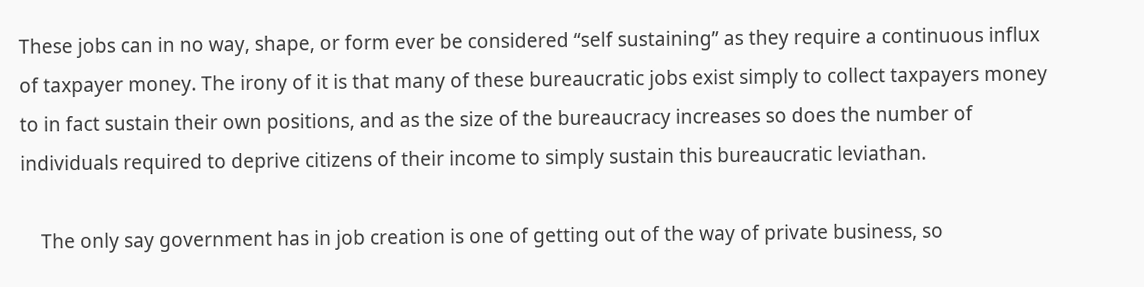These jobs can in no way, shape, or form ever be considered “self sustaining” as they require a continuous influx of taxpayer money. The irony of it is that many of these bureaucratic jobs exist simply to collect taxpayers money to in fact sustain their own positions, and as the size of the bureaucracy increases so does the number of individuals required to deprive citizens of their income to simply sustain this bureaucratic leviathan.

    The only say government has in job creation is one of getting out of the way of private business, so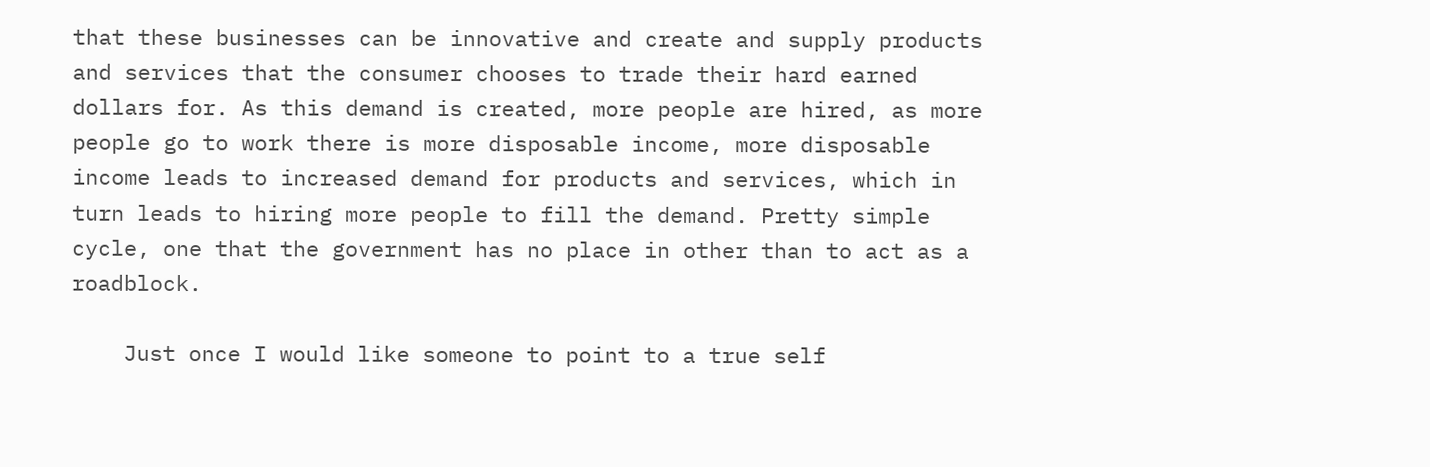that these businesses can be innovative and create and supply products and services that the consumer chooses to trade their hard earned dollars for. As this demand is created, more people are hired, as more people go to work there is more disposable income, more disposable income leads to increased demand for products and services, which in turn leads to hiring more people to fill the demand. Pretty simple cycle, one that the government has no place in other than to act as a roadblock.

    Just once I would like someone to point to a true self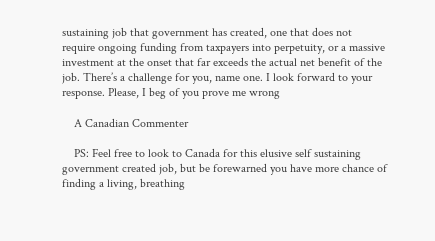sustaining job that government has created, one that does not require ongoing funding from taxpayers into perpetuity, or a massive investment at the onset that far exceeds the actual net benefit of the job. There’s a challenge for you, name one. I look forward to your response. Please, I beg of you prove me wrong

    A Canadian Commenter

    PS: Feel free to look to Canada for this elusive self sustaining government created job, but be forewarned you have more chance of finding a living, breathing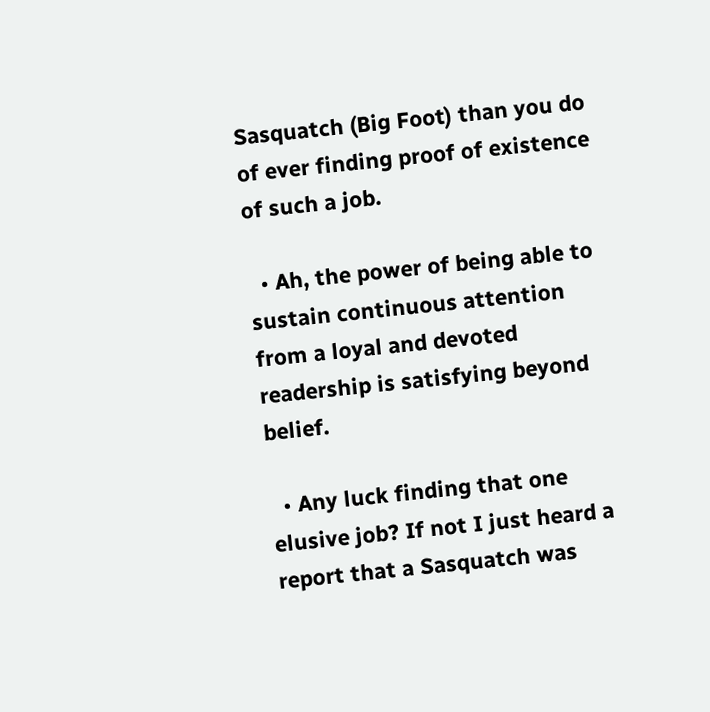Sasquatch (Big Foot) than you do of ever finding proof of existence of such a job.

  • Ah, the power of being able to sustain continuous attention from a loyal and devoted readership is satisfying beyond belief.

  • Any luck finding that one elusive job? If not I just heard a report that a Sasquatch was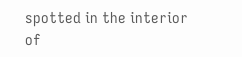spotted in the interior of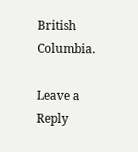British Columbia.

Leave a Reply